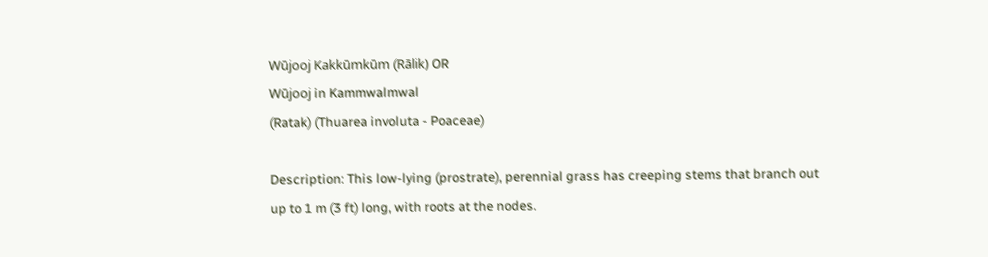Wūjooj Kakkūmkūm (Rālik) OR
Wūjooj in Kammwalmwal
(Ratak) (Thuarea involuta - Poaceae)

Description: This low-lying (prostrate), perennial grass has creeping stems that branch out up to 1 m (3 ft) long, with roots at the nodes.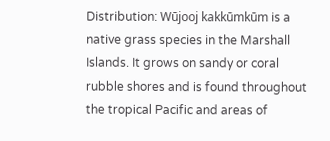Distribution: Wūjooj kakkūmkūm is a native grass species in the Marshall Islands. It grows on sandy or coral rubble shores and is found throughout the tropical Pacific and areas of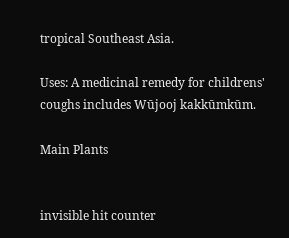tropical Southeast Asia.

Uses: A medicinal remedy for childrens' coughs includes Wūjooj kakkūmkūm.

Main Plants


invisible hit counter